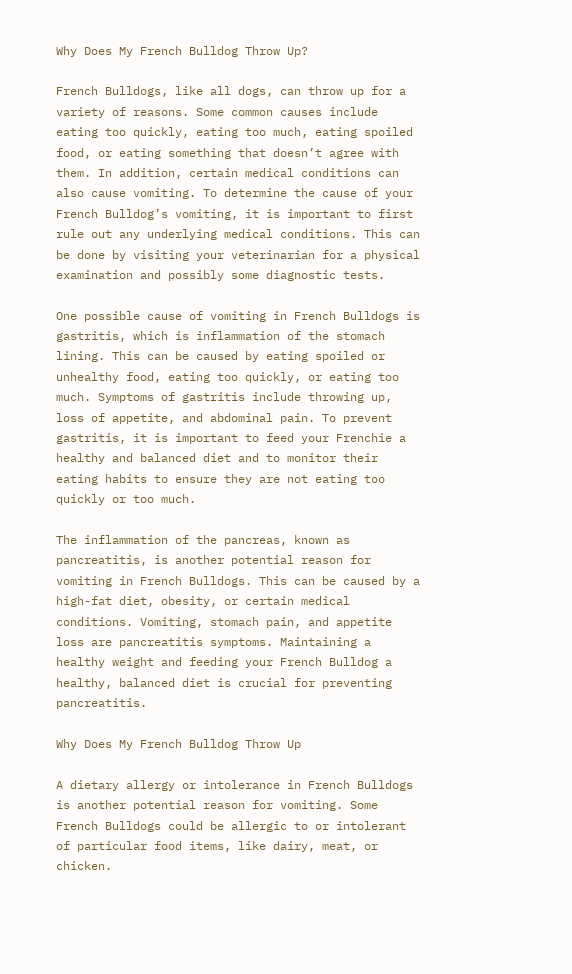Why Does My French Bulldog Throw Up?

French Bulldogs, like all dogs, can throw up for a variety of reasons. Some common causes include eating too quickly, eating too much, eating spoiled food, or eating something that doesn’t agree with them. In addition, certain medical conditions can also cause vomiting. To determine the cause of your French Bulldog’s vomiting, it is important to first rule out any underlying medical conditions. This can be done by visiting your veterinarian for a physical examination and possibly some diagnostic tests.

One possible cause of vomiting in French Bulldogs is gastritis, which is inflammation of the stomach lining. This can be caused by eating spoiled or unhealthy food, eating too quickly, or eating too much. Symptoms of gastritis include throwing up, loss of appetite, and abdominal pain. To prevent gastritis, it is important to feed your Frenchie a healthy and balanced diet and to monitor their eating habits to ensure they are not eating too quickly or too much.

The inflammation of the pancreas, known as pancreatitis, is another potential reason for vomiting in French Bulldogs. This can be caused by a high-fat diet, obesity, or certain medical conditions. Vomiting, stomach pain, and appetite loss are pancreatitis symptoms. Maintaining a healthy weight and feeding your French Bulldog a healthy, balanced diet is crucial for preventing pancreatitis.

Why Does My French Bulldog Throw Up

A dietary allergy or intolerance in French Bulldogs is another potential reason for vomiting. Some French Bulldogs could be allergic to or intolerant of particular food items, like dairy, meat, or chicken.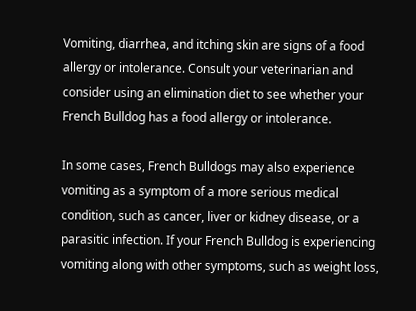Vomiting, diarrhea, and itching skin are signs of a food allergy or intolerance. Consult your veterinarian and consider using an elimination diet to see whether your French Bulldog has a food allergy or intolerance.

In some cases, French Bulldogs may also experience vomiting as a symptom of a more serious medical condition, such as cancer, liver or kidney disease, or a parasitic infection. If your French Bulldog is experiencing vomiting along with other symptoms, such as weight loss,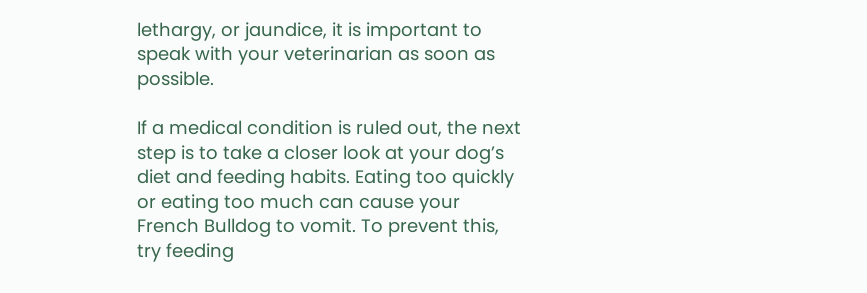lethargy, or jaundice, it is important to speak with your veterinarian as soon as possible.

If a medical condition is ruled out, the next step is to take a closer look at your dog’s diet and feeding habits. Eating too quickly or eating too much can cause your French Bulldog to vomit. To prevent this, try feeding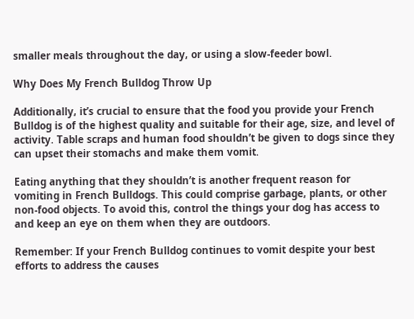smaller meals throughout the day, or using a slow-feeder bowl.

Why Does My French Bulldog Throw Up

Additionally, it’s crucial to ensure that the food you provide your French Bulldog is of the highest quality and suitable for their age, size, and level of activity. Table scraps and human food shouldn’t be given to dogs since they can upset their stomachs and make them vomit.

Eating anything that they shouldn’t is another frequent reason for vomiting in French Bulldogs. This could comprise garbage, plants, or other non-food objects. To avoid this, control the things your dog has access to and keep an eye on them when they are outdoors.

Remember: If your French Bulldog continues to vomit despite your best efforts to address the causes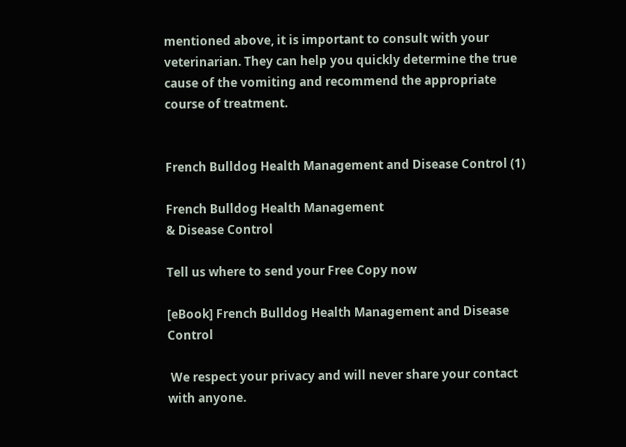mentioned above, it is important to consult with your veterinarian. They can help you quickly determine the true cause of the vomiting and recommend the appropriate course of treatment.


French Bulldog Health Management and Disease Control (1)

French Bulldog Health Management
& Disease Control

Tell us where to send your Free Copy now

[eBook] French Bulldog Health Management and Disease Control

 We respect your privacy and will never share your contact with anyone.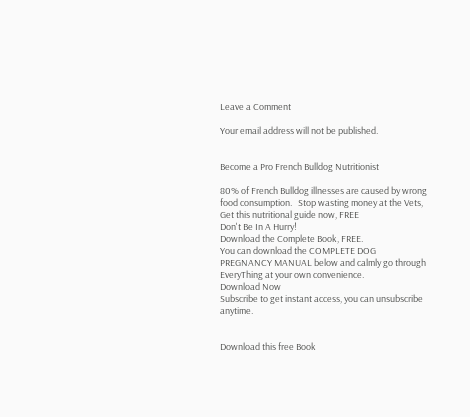Leave a Comment

Your email address will not be published.


Become a Pro French Bulldog Nutritionist

80% of French Bulldog illnesses are caused by wrong food consumption.   Stop wasting money at the Vets, Get this nutritional guide now, FREE
Don't Be In A Hurry!
Download the Complete Book, FREE.
You can download the COMPLETE DOG PREGNANCY MANUAL below and calmly go through EveryThing at your own convenience.
Download Now
Subscribe to get instant access, you can unsubscribe anytime.


Download this free Book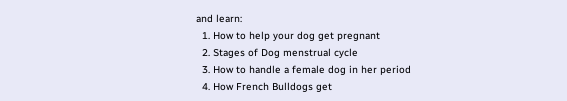and learn:
  1. How to help your dog get pregnant
  2. Stages of Dog menstrual cycle
  3. How to handle a female dog in her period
  4. How French Bulldogs get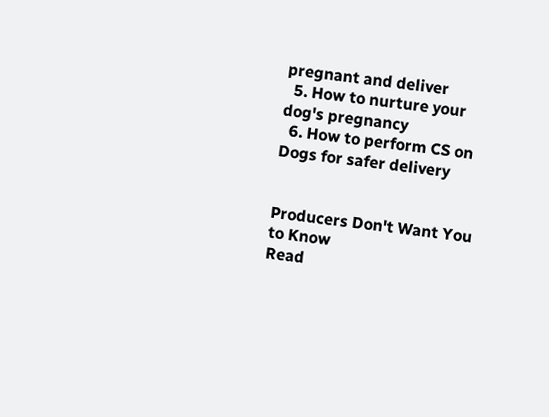pregnant and deliver
  5. How to nurture your dog's pregnancy
  6. How to perform CS on Dogs for safer delivery


Producers Don't Want You to Know
Read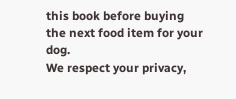this book before buying the next food item for your dog.
We respect your privacy,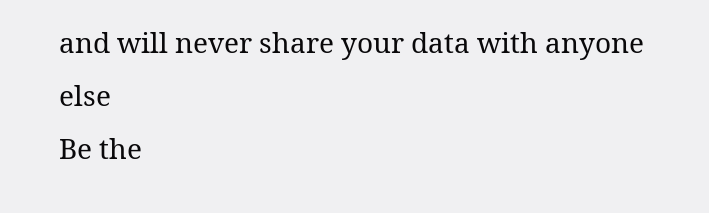and will never share your data with anyone else
Be the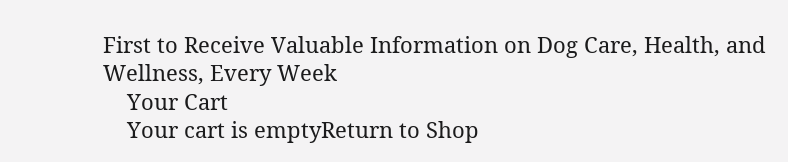First to Receive Valuable Information on Dog Care, Health, and Wellness, Every Week
    Your Cart
    Your cart is emptyReturn to Shop